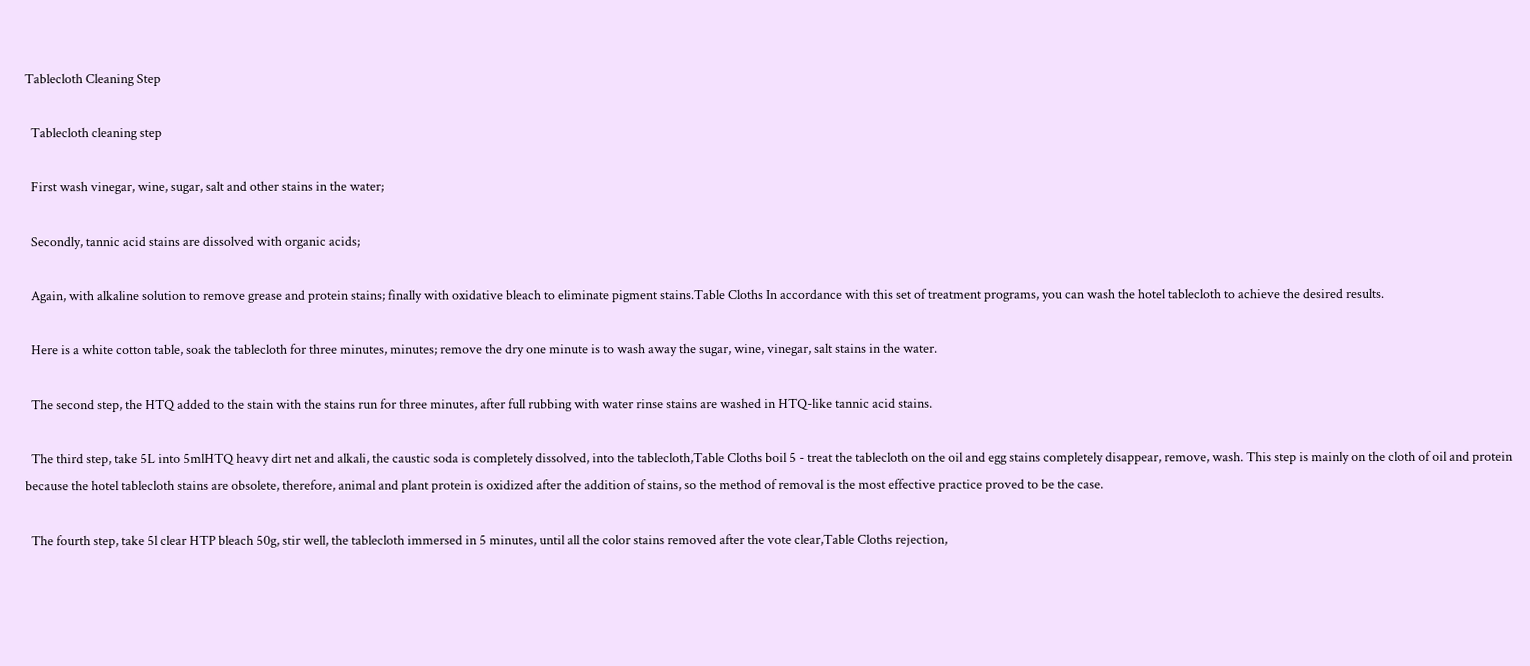Tablecloth Cleaning Step

  Tablecloth cleaning step

  First wash vinegar, wine, sugar, salt and other stains in the water;

  Secondly, tannic acid stains are dissolved with organic acids;

  Again, with alkaline solution to remove grease and protein stains; finally with oxidative bleach to eliminate pigment stains.Table Cloths In accordance with this set of treatment programs, you can wash the hotel tablecloth to achieve the desired results.

  Here is a white cotton table, soak the tablecloth for three minutes, minutes; remove the dry one minute is to wash away the sugar, wine, vinegar, salt stains in the water.

  The second step, the HTQ added to the stain with the stains run for three minutes, after full rubbing with water rinse stains are washed in HTQ-like tannic acid stains.

  The third step, take 5L into 5mlHTQ heavy dirt net and alkali, the caustic soda is completely dissolved, into the tablecloth,Table Cloths boil 5 - treat the tablecloth on the oil and egg stains completely disappear, remove, wash. This step is mainly on the cloth of oil and protein because the hotel tablecloth stains are obsolete, therefore, animal and plant protein is oxidized after the addition of stains, so the method of removal is the most effective practice proved to be the case.

  The fourth step, take 5l clear HTP bleach 50g, stir well, the tablecloth immersed in 5 minutes, until all the color stains removed after the vote clear,Table Cloths rejection,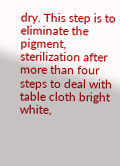dry. This step is to eliminate the pigment, sterilization after more than four steps to deal with table cloth bright white,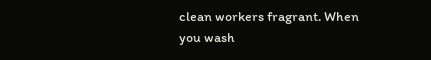clean workers fragrant. When you wash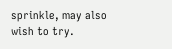sprinkle, may also wish to try.